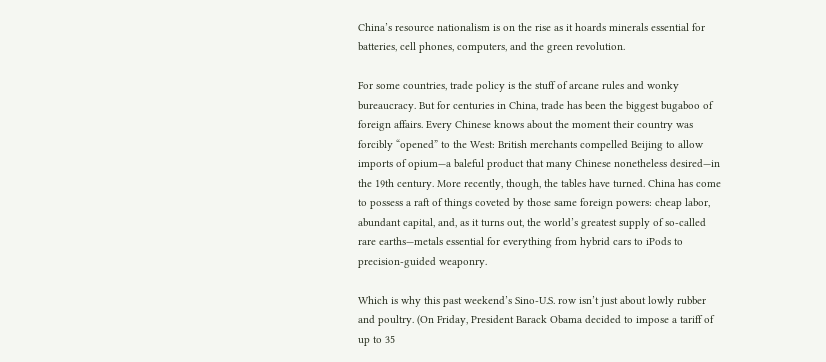China’s resource nationalism is on the rise as it hoards minerals essential for batteries, cell phones, computers, and the green revolution.

For some countries, trade policy is the stuff of arcane rules and wonky bureaucracy. But for centuries in China, trade has been the biggest bugaboo of foreign affairs. Every Chinese knows about the moment their country was forcibly “opened” to the West: British merchants compelled Beijing to allow imports of opium—a baleful product that many Chinese nonetheless desired—in the 19th century. More recently, though, the tables have turned. China has come to possess a raft of things coveted by those same foreign powers: cheap labor, abundant capital, and, as it turns out, the world’s greatest supply of so-called rare earths—metals essential for everything from hybrid cars to iPods to precision-guided weaponry.

Which is why this past weekend’s Sino-U.S. row isn’t just about lowly rubber and poultry. (On Friday, President Barack Obama decided to impose a tariff of up to 35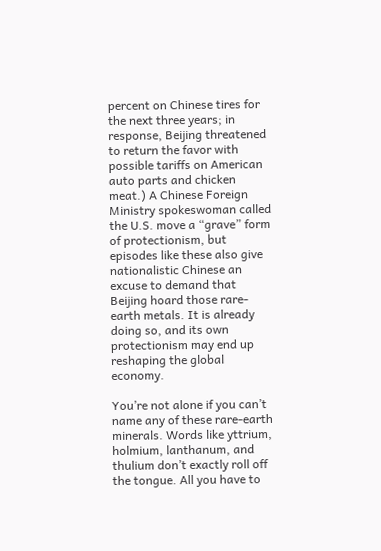percent on Chinese tires for the next three years; in response, Beijing threatened to return the favor with possible tariffs on American auto parts and chicken meat.) A Chinese Foreign Ministry spokeswoman called the U.S. move a “grave” form of protectionism, but episodes like these also give nationalistic Chinese an excuse to demand that Beijing hoard those rare-earth metals. It is already doing so, and its own protectionism may end up reshaping the global economy.

You’re not alone if you can’t name any of these rare-earth minerals. Words like yttrium, holmium, lanthanum, and thulium don’t exactly roll off the tongue. All you have to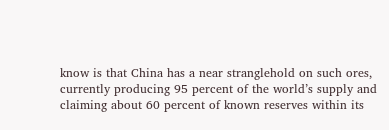know is that China has a near stranglehold on such ores, currently producing 95 percent of the world’s supply and claiming about 60 percent of known reserves within its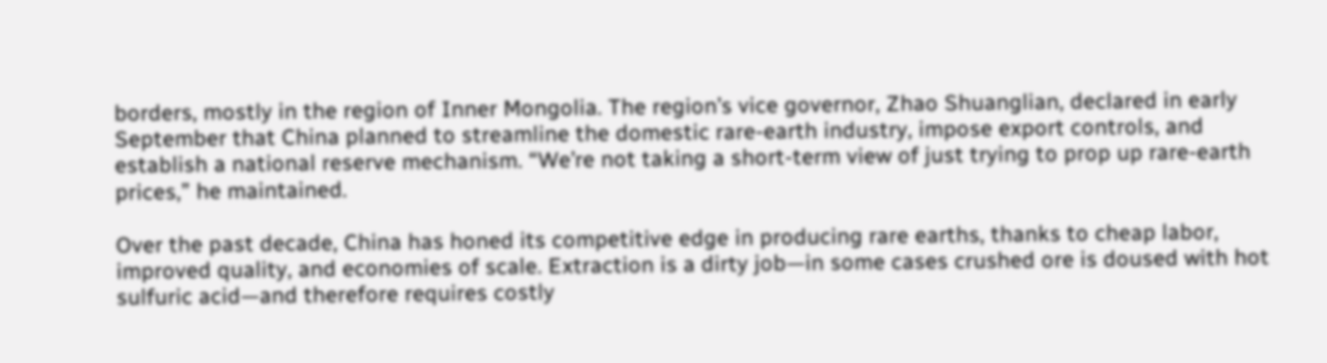borders, mostly in the region of Inner Mongolia. The region’s vice governor, Zhao Shuanglian, declared in early September that China planned to streamline the domestic rare-earth industry, impose export controls, and establish a national reserve mechanism. “We’re not taking a short-term view of just trying to prop up rare-earth prices,” he maintained.

Over the past decade, China has honed its competitive edge in producing rare earths, thanks to cheap labor, improved quality, and economies of scale. Extraction is a dirty job—in some cases crushed ore is doused with hot sulfuric acid—and therefore requires costly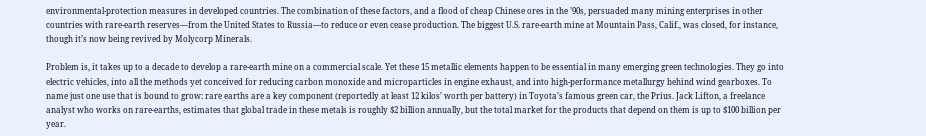environmental-protection measures in developed countries. The combination of these factors, and a flood of cheap Chinese ores in the ’90s, persuaded many mining enterprises in other countries with rare-earth reserves—from the United States to Russia—to reduce or even cease production. The biggest U.S. rare-earth mine at Mountain Pass, Calif., was closed, for instance, though it’s now being revived by Molycorp Minerals.

Problem is, it takes up to a decade to develop a rare-earth mine on a commercial scale. Yet these 15 metallic elements happen to be essential in many emerging green technologies. They go into electric vehicles, into all the methods yet conceived for reducing carbon monoxide and microparticles in engine exhaust, and into high-performance metallurgy behind wind gearboxes. To name just one use that is bound to grow: rare earths are a key component (reportedly at least 12 kilos’ worth per battery) in Toyota’s famous green car, the Prius. Jack Lifton, a freelance analyst who works on rare-earths, estimates that global trade in these metals is roughly $2 billion annually, but the total market for the products that depend on them is up to $100 billion per year.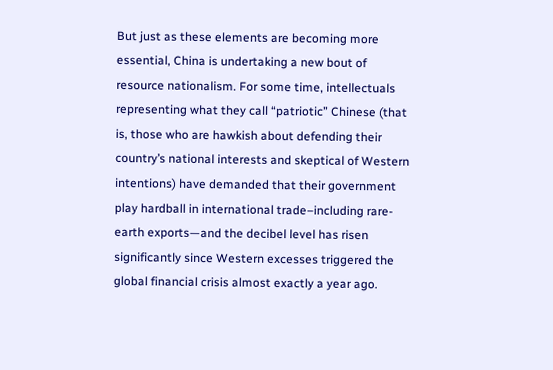But just as these elements are becoming more essential, China is undertaking a new bout of resource nationalism. For some time, intellectuals representing what they call “patriotic” Chinese (that is, those who are hawkish about defending their country’s national interests and skeptical of Western intentions) have demanded that their government play hardball in international trade–including rare-earth exports—and the decibel level has risen significantly since Western excesses triggered the global financial crisis almost exactly a year ago.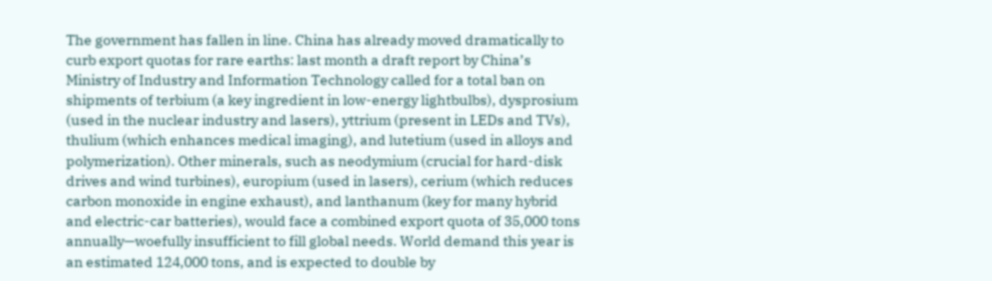The government has fallen in line. China has already moved dramatically to curb export quotas for rare earths: last month a draft report by China’s Ministry of Industry and Information Technology called for a total ban on shipments of terbium (a key ingredient in low-energy lightbulbs), dysprosium (used in the nuclear industry and lasers), yttrium (present in LEDs and TVs), thulium (which enhances medical imaging), and lutetium (used in alloys and polymerization). Other minerals, such as neodymium (crucial for hard-disk drives and wind turbines), europium (used in lasers), cerium (which reduces carbon monoxide in engine exhaust), and lanthanum (key for many hybrid and electric-car batteries), would face a combined export quota of 35,000 tons annually—woefully insufficient to fill global needs. World demand this year is an estimated 124,000 tons, and is expected to double by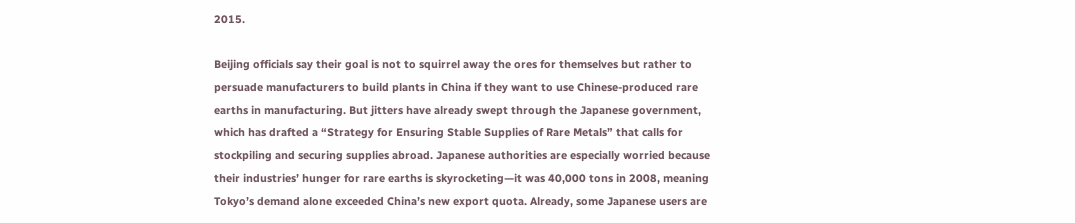2015.

Beijing officials say their goal is not to squirrel away the ores for themselves but rather to persuade manufacturers to build plants in China if they want to use Chinese-produced rare earths in manufacturing. But jitters have already swept through the Japanese government, which has drafted a “Strategy for Ensuring Stable Supplies of Rare Metals” that calls for stockpiling and securing supplies abroad. Japanese authorities are especially worried because their industries’ hunger for rare earths is skyrocketing—it was 40,000 tons in 2008, meaning Tokyo’s demand alone exceeded China’s new export quota. Already, some Japanese users are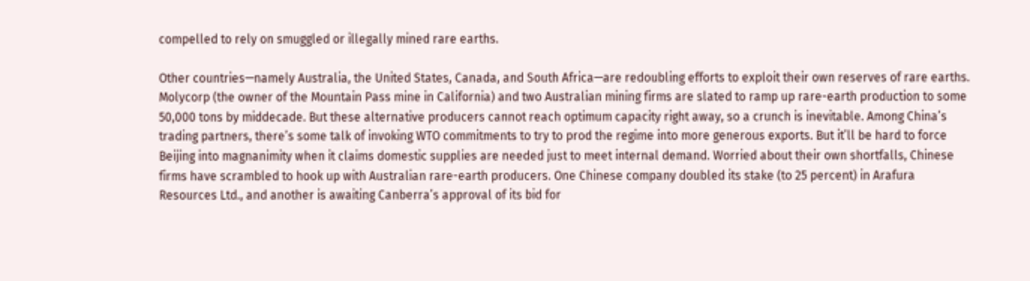compelled to rely on smuggled or illegally mined rare earths.

Other countries—namely Australia, the United States, Canada, and South Africa—are redoubling efforts to exploit their own reserves of rare earths. Molycorp (the owner of the Mountain Pass mine in California) and two Australian mining firms are slated to ramp up rare-earth production to some 50,000 tons by middecade. But these alternative producers cannot reach optimum capacity right away, so a crunch is inevitable. Among China’s trading partners, there’s some talk of invoking WTO commitments to try to prod the regime into more generous exports. But it’ll be hard to force Beijing into magnanimity when it claims domestic supplies are needed just to meet internal demand. Worried about their own shortfalls, Chinese firms have scrambled to hook up with Australian rare-earth producers. One Chinese company doubled its stake (to 25 percent) in Arafura Resources Ltd., and another is awaiting Canberra’s approval of its bid for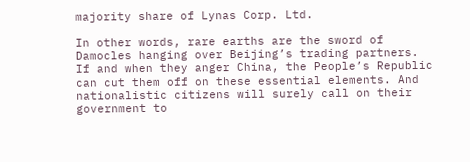majority share of Lynas Corp. Ltd.

In other words, rare earths are the sword of Damocles hanging over Beijing’s trading partners. If and when they anger China, the People’s Republic can cut them off on these essential elements. And nationalistic citizens will surely call on their government to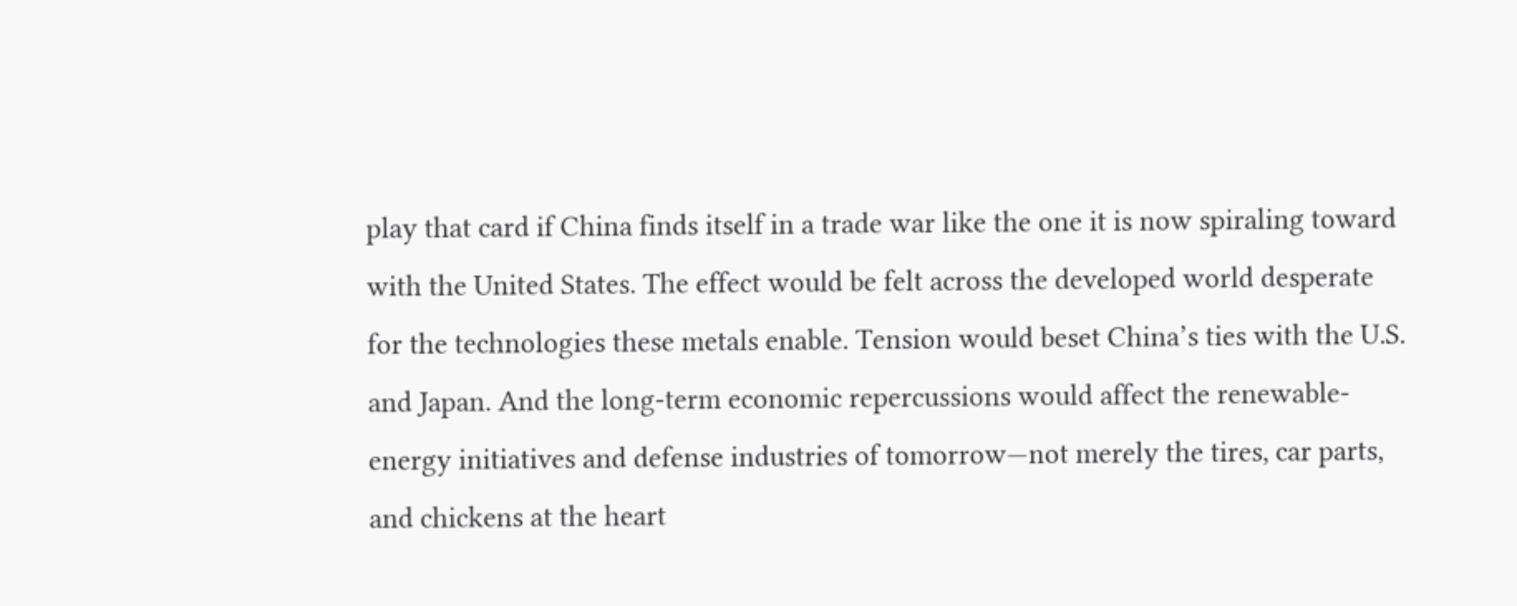play that card if China finds itself in a trade war like the one it is now spiraling toward with the United States. The effect would be felt across the developed world desperate for the technologies these metals enable. Tension would beset China’s ties with the U.S. and Japan. And the long-term economic repercussions would affect the renewable-energy initiatives and defense industries of tomorrow—not merely the tires, car parts, and chickens at the heart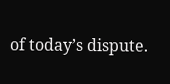of today’s dispute.